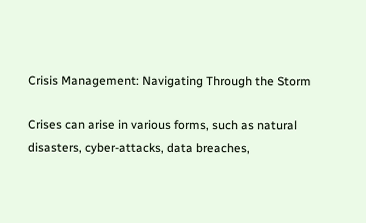Crisis Management: Navigating Through the Storm

Crises can arise in various forms, such as natural disasters, cyber-attacks, data breaches,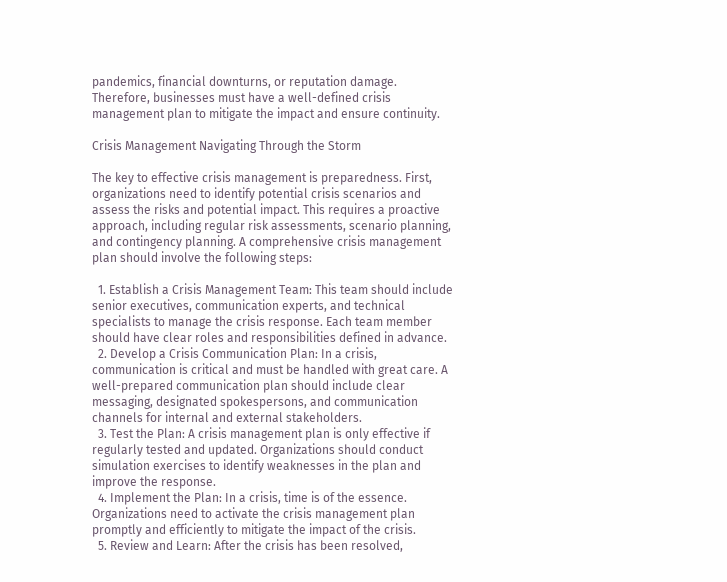pandemics, financial downturns, or reputation damage. Therefore, businesses must have a well-defined crisis management plan to mitigate the impact and ensure continuity.

Crisis Management Navigating Through the Storm

The key to effective crisis management is preparedness. First, organizations need to identify potential crisis scenarios and assess the risks and potential impact. This requires a proactive approach, including regular risk assessments, scenario planning, and contingency planning. A comprehensive crisis management plan should involve the following steps:

  1. Establish a Crisis Management Team: This team should include senior executives, communication experts, and technical specialists to manage the crisis response. Each team member should have clear roles and responsibilities defined in advance.
  2. Develop a Crisis Communication Plan: In a crisis, communication is critical and must be handled with great care. A well-prepared communication plan should include clear messaging, designated spokespersons, and communication channels for internal and external stakeholders.
  3. Test the Plan: A crisis management plan is only effective if regularly tested and updated. Organizations should conduct simulation exercises to identify weaknesses in the plan and improve the response.
  4. Implement the Plan: In a crisis, time is of the essence. Organizations need to activate the crisis management plan promptly and efficiently to mitigate the impact of the crisis.
  5. Review and Learn: After the crisis has been resolved,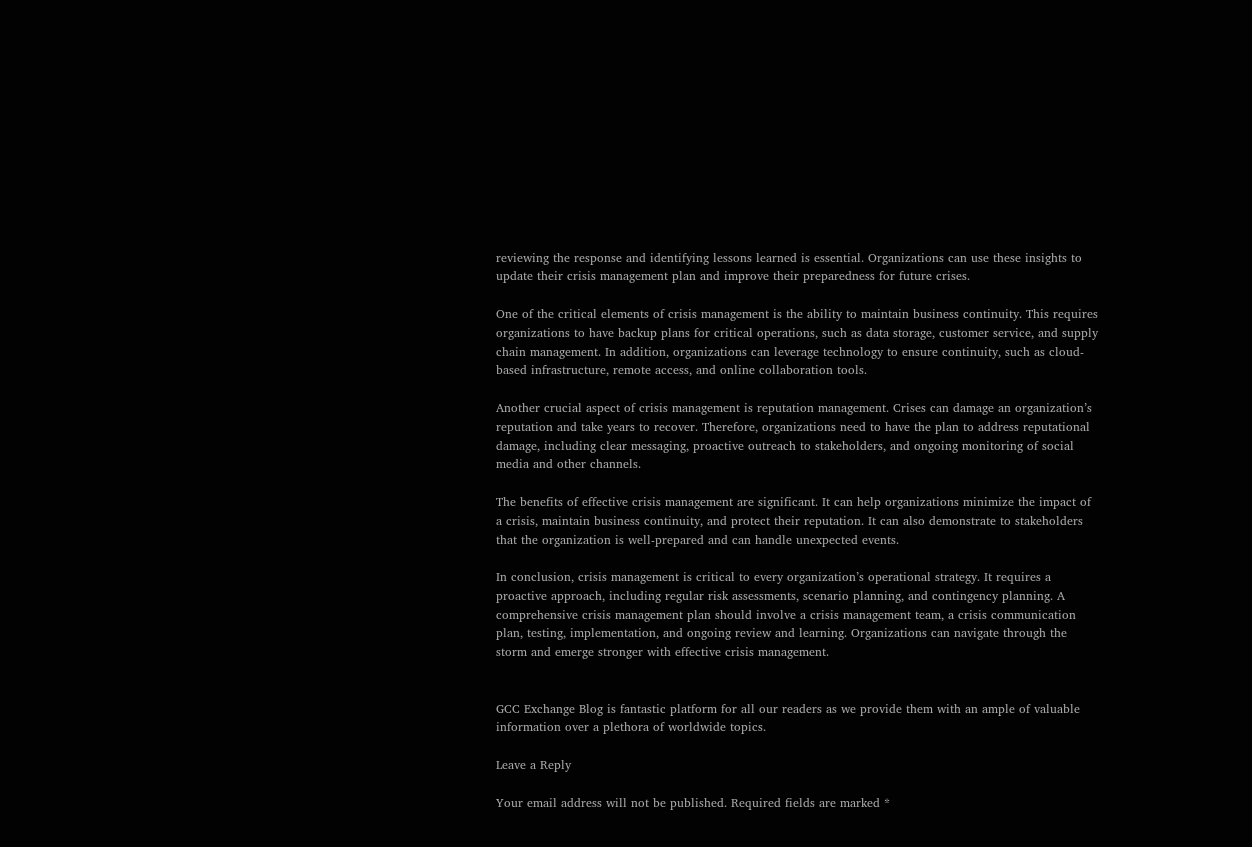reviewing the response and identifying lessons learned is essential. Organizations can use these insights to update their crisis management plan and improve their preparedness for future crises.

One of the critical elements of crisis management is the ability to maintain business continuity. This requires organizations to have backup plans for critical operations, such as data storage, customer service, and supply chain management. In addition, organizations can leverage technology to ensure continuity, such as cloud-based infrastructure, remote access, and online collaboration tools.

Another crucial aspect of crisis management is reputation management. Crises can damage an organization’s reputation and take years to recover. Therefore, organizations need to have the plan to address reputational damage, including clear messaging, proactive outreach to stakeholders, and ongoing monitoring of social media and other channels.

The benefits of effective crisis management are significant. It can help organizations minimize the impact of a crisis, maintain business continuity, and protect their reputation. It can also demonstrate to stakeholders that the organization is well-prepared and can handle unexpected events.

In conclusion, crisis management is critical to every organization’s operational strategy. It requires a proactive approach, including regular risk assessments, scenario planning, and contingency planning. A comprehensive crisis management plan should involve a crisis management team, a crisis communication plan, testing, implementation, and ongoing review and learning. Organizations can navigate through the storm and emerge stronger with effective crisis management.


GCC Exchange Blog is fantastic platform for all our readers as we provide them with an ample of valuable information over a plethora of worldwide topics.

Leave a Reply

Your email address will not be published. Required fields are marked *